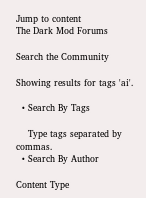Jump to content
The Dark Mod Forums

Search the Community

Showing results for tags 'ai'.

  • Search By Tags

    Type tags separated by commas.
  • Search By Author

Content Type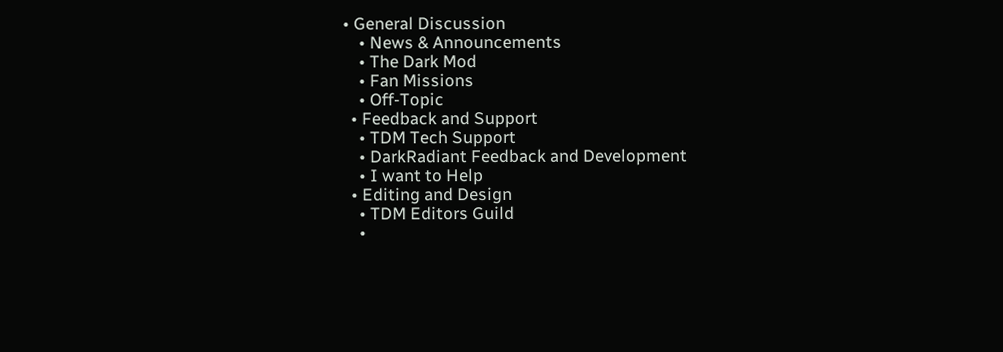• General Discussion
    • News & Announcements
    • The Dark Mod
    • Fan Missions
    • Off-Topic
  • Feedback and Support
    • TDM Tech Support
    • DarkRadiant Feedback and Development
    • I want to Help
  • Editing and Design
    • TDM Editors Guild
    •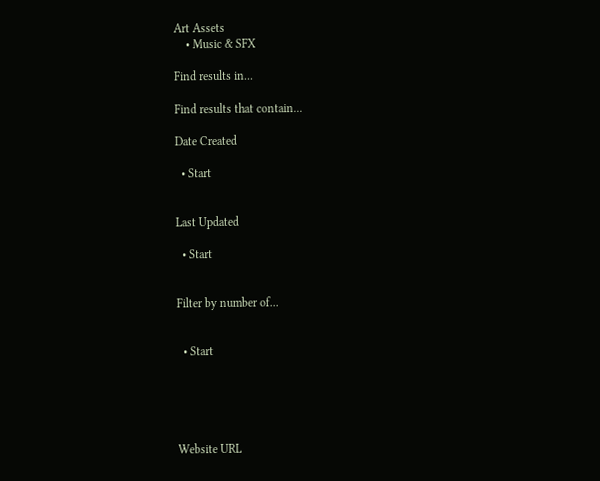Art Assets
    • Music & SFX

Find results in...

Find results that contain...

Date Created

  • Start


Last Updated

  • Start


Filter by number of...


  • Start





Website URL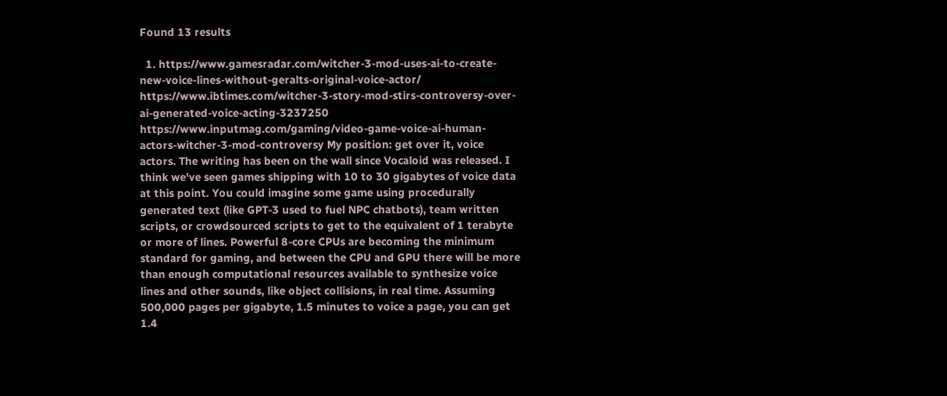Found 13 results

  1. https://www.gamesradar.com/witcher-3-mod-uses-ai-to-create-new-voice-lines-without-geralts-original-voice-actor/ https://www.ibtimes.com/witcher-3-story-mod-stirs-controversy-over-ai-generated-voice-acting-3237250 https://www.inputmag.com/gaming/video-game-voice-ai-human-actors-witcher-3-mod-controversy My position: get over it, voice actors. The writing has been on the wall since Vocaloid was released. I think we've seen games shipping with 10 to 30 gigabytes of voice data at this point. You could imagine some game using procedurally generated text (like GPT-3 used to fuel NPC chatbots), team written scripts, or crowdsourced scripts to get to the equivalent of 1 terabyte or more of lines. Powerful 8-core CPUs are becoming the minimum standard for gaming, and between the CPU and GPU there will be more than enough computational resources available to synthesize voice lines and other sounds, like object collisions, in real time. Assuming 500,000 pages per gigabyte, 1.5 minutes to voice a page, you can get 1.4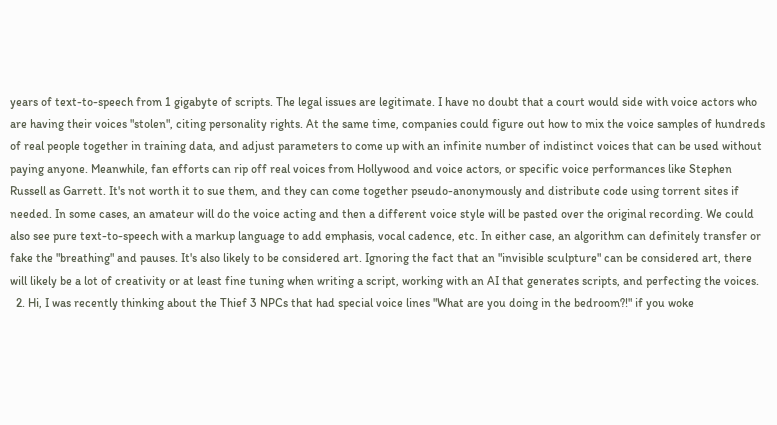years of text-to-speech from 1 gigabyte of scripts. The legal issues are legitimate. I have no doubt that a court would side with voice actors who are having their voices "stolen", citing personality rights. At the same time, companies could figure out how to mix the voice samples of hundreds of real people together in training data, and adjust parameters to come up with an infinite number of indistinct voices that can be used without paying anyone. Meanwhile, fan efforts can rip off real voices from Hollywood and voice actors, or specific voice performances like Stephen Russell as Garrett. It's not worth it to sue them, and they can come together pseudo-anonymously and distribute code using torrent sites if needed. In some cases, an amateur will do the voice acting and then a different voice style will be pasted over the original recording. We could also see pure text-to-speech with a markup language to add emphasis, vocal cadence, etc. In either case, an algorithm can definitely transfer or fake the "breathing" and pauses. It's also likely to be considered art. Ignoring the fact that an "invisible sculpture" can be considered art, there will likely be a lot of creativity or at least fine tuning when writing a script, working with an AI that generates scripts, and perfecting the voices.
  2. Hi, I was recently thinking about the Thief 3 NPCs that had special voice lines "What are you doing in the bedroom?!" if you woke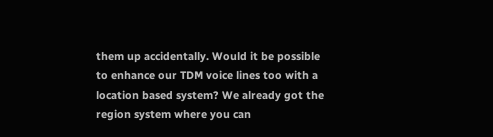them up accidentally. Would it be possible to enhance our TDM voice lines too with a location based system? We already got the region system where you can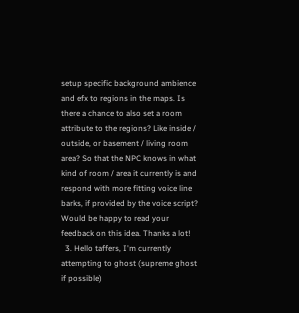setup specific background ambience and efx to regions in the maps. Is there a chance to also set a room attribute to the regions? Like inside / outside, or basement / living room area? So that the NPC knows in what kind of room / area it currently is and respond with more fitting voice line barks, if provided by the voice script? Would be happy to read your feedback on this idea. Thanks a lot!
  3. Hello taffers, I'm currently attempting to ghost (supreme ghost if possible)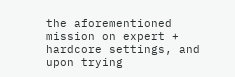the aforementioned mission on expert + hardcore settings, and upon trying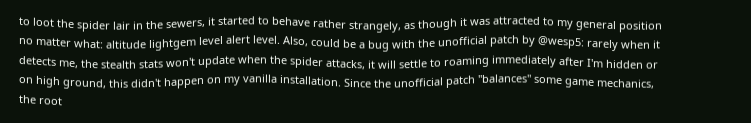to loot the spider lair in the sewers, it started to behave rather strangely, as though it was attracted to my general position no matter what: altitude lightgem level alert level. Also, could be a bug with the unofficial patch by @wesp5: rarely when it detects me, the stealth stats won't update when the spider attacks, it will settle to roaming immediately after I'm hidden or on high ground, this didn't happen on my vanilla installation. Since the unofficial patch "balances" some game mechanics, the root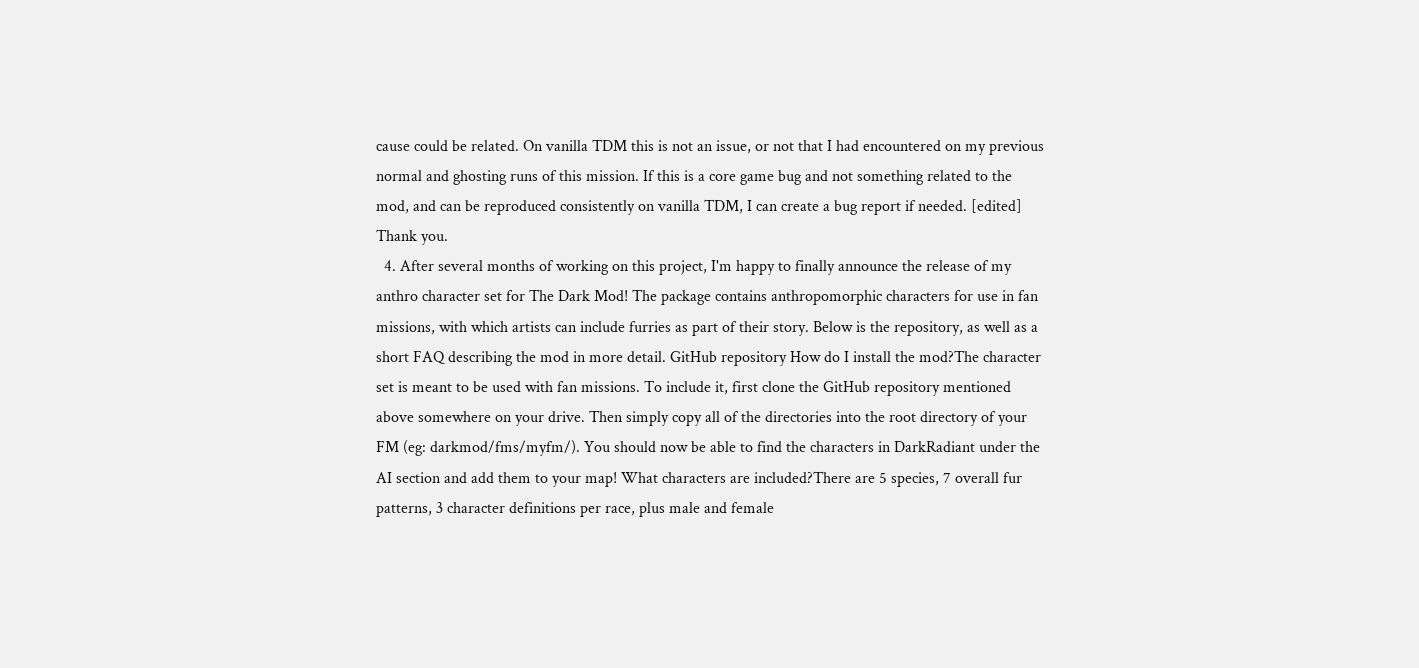cause could be related. On vanilla TDM this is not an issue, or not that I had encountered on my previous normal and ghosting runs of this mission. If this is a core game bug and not something related to the mod, and can be reproduced consistently on vanilla TDM, I can create a bug report if needed. [edited] Thank you.
  4. After several months of working on this project, I'm happy to finally announce the release of my anthro character set for The Dark Mod! The package contains anthropomorphic characters for use in fan missions, with which artists can include furries as part of their story. Below is the repository, as well as a short FAQ describing the mod in more detail. GitHub repository How do I install the mod?The character set is meant to be used with fan missions. To include it, first clone the GitHub repository mentioned above somewhere on your drive. Then simply copy all of the directories into the root directory of your FM (eg: darkmod/fms/myfm/). You should now be able to find the characters in DarkRadiant under the AI section and add them to your map! What characters are included?There are 5 species, 7 overall fur patterns, 3 character definitions per race, plus male and female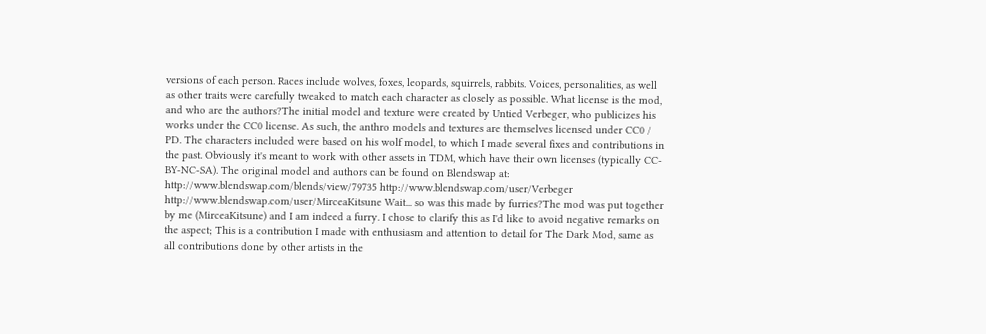versions of each person. Races include wolves, foxes, leopards, squirrels, rabbits. Voices, personalities, as well as other traits were carefully tweaked to match each character as closely as possible. What license is the mod, and who are the authors?The initial model and texture were created by Untied Verbeger, who publicizes his works under the CC0 license. As such, the anthro models and textures are themselves licensed under CC0 / PD. The characters included were based on his wolf model, to which I made several fixes and contributions in the past. Obviously it's meant to work with other assets in TDM, which have their own licenses (typically CC-BY-NC-SA). The original model and authors can be found on Blendswap at: http://www.blendswap.com/blends/view/79735 http://www.blendswap.com/user/Verbeger http://www.blendswap.com/user/MirceaKitsune Wait... so was this made by furries?The mod was put together by me (MirceaKitsune) and I am indeed a furry. I chose to clarify this as I'd like to avoid negative remarks on the aspect; This is a contribution I made with enthusiasm and attention to detail for The Dark Mod, same as all contributions done by other artists in the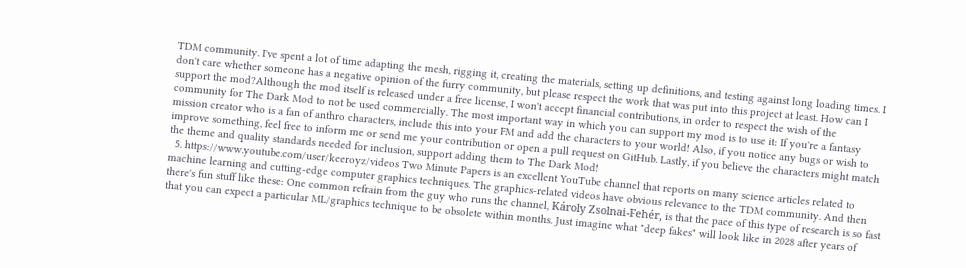TDM community. I've spent a lot of time adapting the mesh, rigging it, creating the materials, setting up definitions, and testing against long loading times. I don't care whether someone has a negative opinion of the furry community, but please respect the work that was put into this project at least. How can I support the mod?Although the mod itself is released under a free license, I won't accept financial contributions, in order to respect the wish of the community for The Dark Mod to not be used commercially. The most important way in which you can support my mod is to use it: If you're a fantasy mission creator who is a fan of anthro characters, include this into your FM and add the characters to your world! Also, if you notice any bugs or wish to improve something, feel free to inform me or send me your contribution or open a pull request on GitHub. Lastly, if you believe the characters might match the theme and quality standards needed for inclusion, support adding them to The Dark Mod!
  5. https://www.youtube.com/user/keeroyz/videos Two Minute Papers is an excellent YouTube channel that reports on many science articles related to machine learning and cutting-edge computer graphics techniques. The graphics-related videos have obvious relevance to the TDM community. And then there's fun stuff like these: One common refrain from the guy who runs the channel, Károly Zsolnai-Fehér, is that the pace of this type of research is so fast that you can expect a particular ML/graphics technique to be obsolete within months. Just imagine what "deep fakes" will look like in 2028 after years of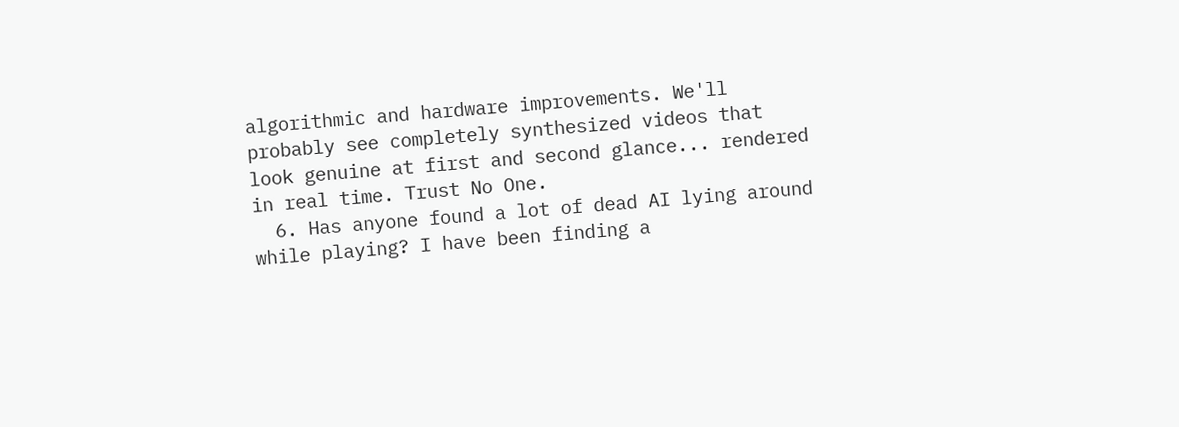algorithmic and hardware improvements. We'll probably see completely synthesized videos that look genuine at first and second glance... rendered in real time. Trust No One.
  6. Has anyone found a lot of dead AI lying around while playing? I have been finding a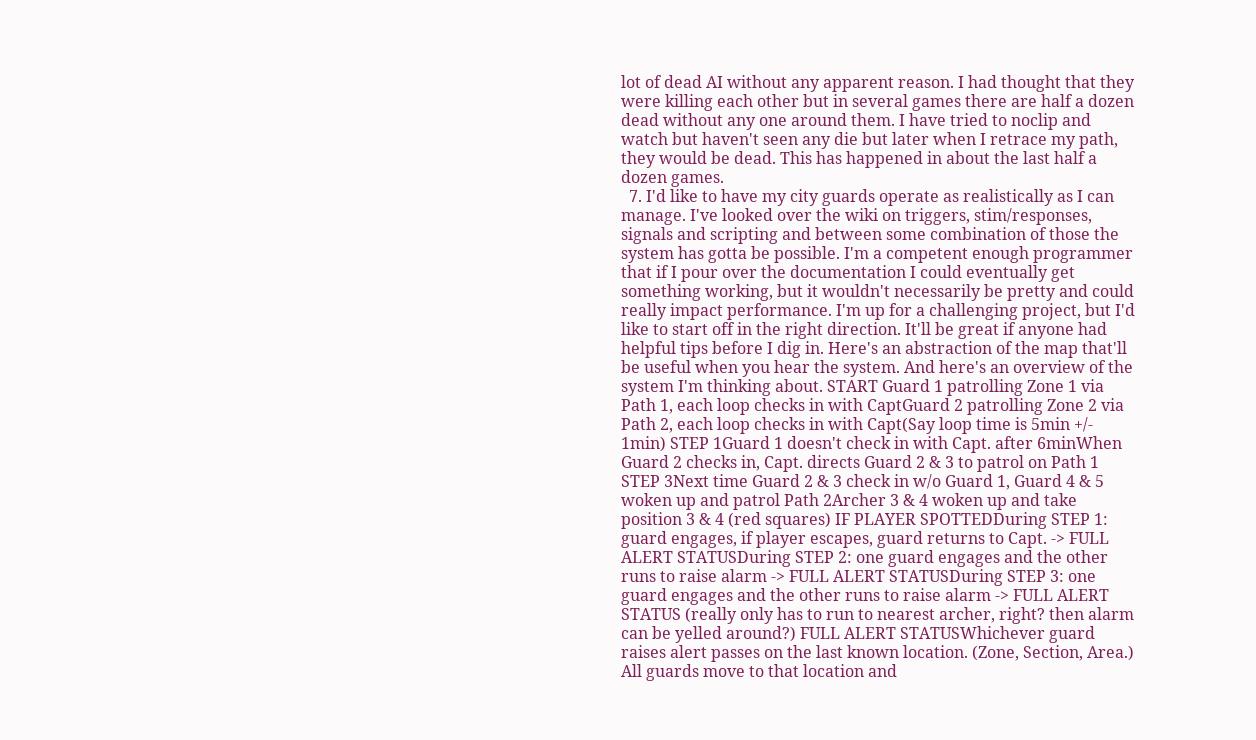lot of dead AI without any apparent reason. I had thought that they were killing each other but in several games there are half a dozen dead without any one around them. I have tried to noclip and watch but haven't seen any die but later when I retrace my path, they would be dead. This has happened in about the last half a dozen games.
  7. I'd like to have my city guards operate as realistically as I can manage. I've looked over the wiki on triggers, stim/responses, signals and scripting and between some combination of those the system has gotta be possible. I'm a competent enough programmer that if I pour over the documentation I could eventually get something working, but it wouldn't necessarily be pretty and could really impact performance. I'm up for a challenging project, but I'd like to start off in the right direction. It'll be great if anyone had helpful tips before I dig in. Here's an abstraction of the map that'll be useful when you hear the system. And here's an overview of the system I'm thinking about. START Guard 1 patrolling Zone 1 via Path 1, each loop checks in with CaptGuard 2 patrolling Zone 2 via Path 2, each loop checks in with Capt(Say loop time is 5min +/- 1min) STEP 1Guard 1 doesn't check in with Capt. after 6minWhen Guard 2 checks in, Capt. directs Guard 2 & 3 to patrol on Path 1 STEP 3Next time Guard 2 & 3 check in w/o Guard 1, Guard 4 & 5 woken up and patrol Path 2Archer 3 & 4 woken up and take position 3 & 4 (red squares) IF PLAYER SPOTTEDDuring STEP 1: guard engages, if player escapes, guard returns to Capt. -> FULL ALERT STATUSDuring STEP 2: one guard engages and the other runs to raise alarm -> FULL ALERT STATUSDuring STEP 3: one guard engages and the other runs to raise alarm -> FULL ALERT STATUS (really only has to run to nearest archer, right? then alarm can be yelled around?) FULL ALERT STATUSWhichever guard raises alert passes on the last known location. (Zone, Section, Area.) All guards move to that location and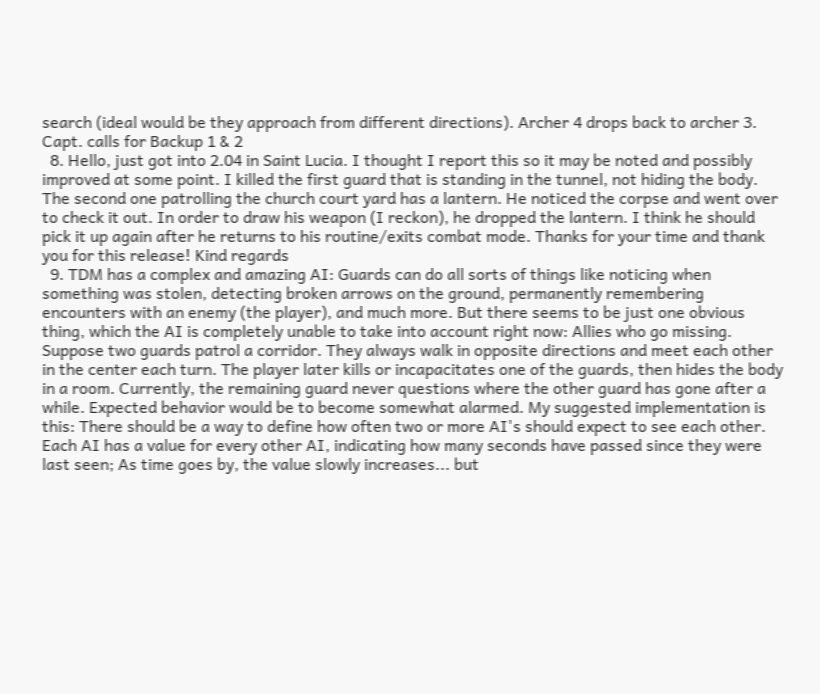search (ideal would be they approach from different directions). Archer 4 drops back to archer 3. Capt. calls for Backup 1 & 2
  8. Hello, just got into 2.04 in Saint Lucia. I thought I report this so it may be noted and possibly improved at some point. I killed the first guard that is standing in the tunnel, not hiding the body. The second one patrolling the church court yard has a lantern. He noticed the corpse and went over to check it out. In order to draw his weapon (I reckon), he dropped the lantern. I think he should pick it up again after he returns to his routine/exits combat mode. Thanks for your time and thank you for this release! Kind regards
  9. TDM has a complex and amazing AI: Guards can do all sorts of things like noticing when something was stolen, detecting broken arrows on the ground, permanently remembering encounters with an enemy (the player), and much more. But there seems to be just one obvious thing, which the AI is completely unable to take into account right now: Allies who go missing. Suppose two guards patrol a corridor. They always walk in opposite directions and meet each other in the center each turn. The player later kills or incapacitates one of the guards, then hides the body in a room. Currently, the remaining guard never questions where the other guard has gone after a while. Expected behavior would be to become somewhat alarmed. My suggested implementation is this: There should be a way to define how often two or more AI's should expect to see each other. Each AI has a value for every other AI, indicating how many seconds have passed since they were last seen; As time goes by, the value slowly increases... but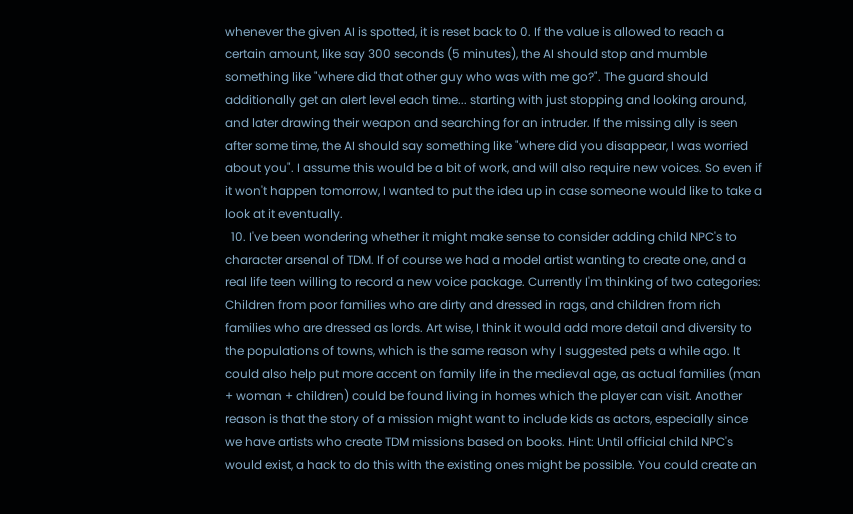whenever the given AI is spotted, it is reset back to 0. If the value is allowed to reach a certain amount, like say 300 seconds (5 minutes), the AI should stop and mumble something like "where did that other guy who was with me go?". The guard should additionally get an alert level each time... starting with just stopping and looking around, and later drawing their weapon and searching for an intruder. If the missing ally is seen after some time, the AI should say something like "where did you disappear, I was worried about you". I assume this would be a bit of work, and will also require new voices. So even if it won't happen tomorrow, I wanted to put the idea up in case someone would like to take a look at it eventually.
  10. I've been wondering whether it might make sense to consider adding child NPC's to character arsenal of TDM. If of course we had a model artist wanting to create one, and a real life teen willing to record a new voice package. Currently I'm thinking of two categories: Children from poor families who are dirty and dressed in rags, and children from rich families who are dressed as lords. Art wise, I think it would add more detail and diversity to the populations of towns, which is the same reason why I suggested pets a while ago. It could also help put more accent on family life in the medieval age, as actual families (man + woman + children) could be found living in homes which the player can visit. Another reason is that the story of a mission might want to include kids as actors, especially since we have artists who create TDM missions based on books. Hint: Until official child NPC's would exist, a hack to do this with the existing ones might be possible. You could create an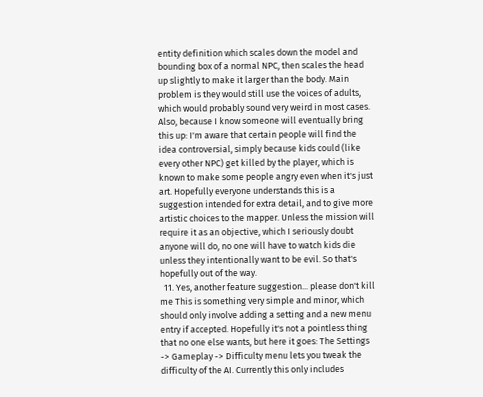entity definition which scales down the model and bounding box of a normal NPC, then scales the head up slightly to make it larger than the body. Main problem is they would still use the voices of adults, which would probably sound very weird in most cases. Also, because I know someone will eventually bring this up: I'm aware that certain people will find the idea controversial, simply because kids could (like every other NPC) get killed by the player, which is known to make some people angry even when it's just art. Hopefully everyone understands this is a suggestion intended for extra detail, and to give more artistic choices to the mapper. Unless the mission will require it as an objective, which I seriously doubt anyone will do, no one will have to watch kids die unless they intentionally want to be evil. So that's hopefully out of the way.
  11. Yes, another feature suggestion... please don't kill me This is something very simple and minor, which should only involve adding a setting and a new menu entry if accepted. Hopefully it's not a pointless thing that no one else wants, but here it goes: The Settings -> Gameplay -> Difficulty menu lets you tweak the difficulty of the AI. Currently this only includes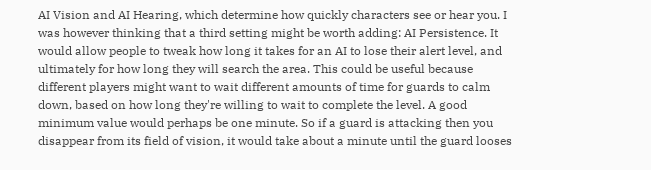AI Vision and AI Hearing, which determine how quickly characters see or hear you. I was however thinking that a third setting might be worth adding: AI Persistence. It would allow people to tweak how long it takes for an AI to lose their alert level, and ultimately for how long they will search the area. This could be useful because different players might want to wait different amounts of time for guards to calm down, based on how long they're willing to wait to complete the level. A good minimum value would perhaps be one minute. So if a guard is attacking then you disappear from its field of vision, it would take about a minute until the guard looses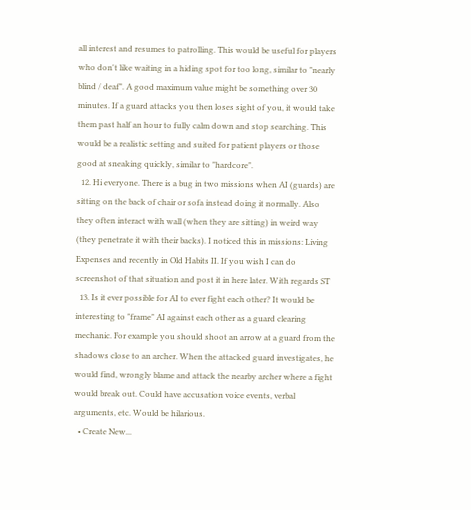all interest and resumes to patrolling. This would be useful for players who don't like waiting in a hiding spot for too long, similar to "nearly blind / deaf". A good maximum value might be something over 30 minutes. If a guard attacks you then loses sight of you, it would take them past half an hour to fully calm down and stop searching. This would be a realistic setting and suited for patient players or those good at sneaking quickly, similar to "hardcore".
  12. Hi everyone. There is a bug in two missions when AI (guards) are sitting on the back of chair or sofa instead doing it normally. Also they often interact with wall (when they are sitting) in weird way (they penetrate it with their backs). I noticed this in missions: Living Expenses and recently in Old Habits II. If you wish I can do screenshot of that situation and post it in here later. With regards ST
  13. Is it ever possible for AI to ever fight each other? It would be interesting to "frame" AI against each other as a guard clearing mechanic. For example you should shoot an arrow at a guard from the shadows close to an archer. When the attacked guard investigates, he would find, wrongly blame and attack the nearby archer where a fight would break out. Could have accusation voice events, verbal arguments, etc. Would be hilarious.
  • Create New...